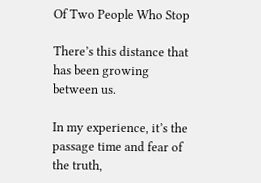Of Two People Who Stop

There’s this distance that has been growing between us.

In my experience, it’s the passage time and fear of the truth,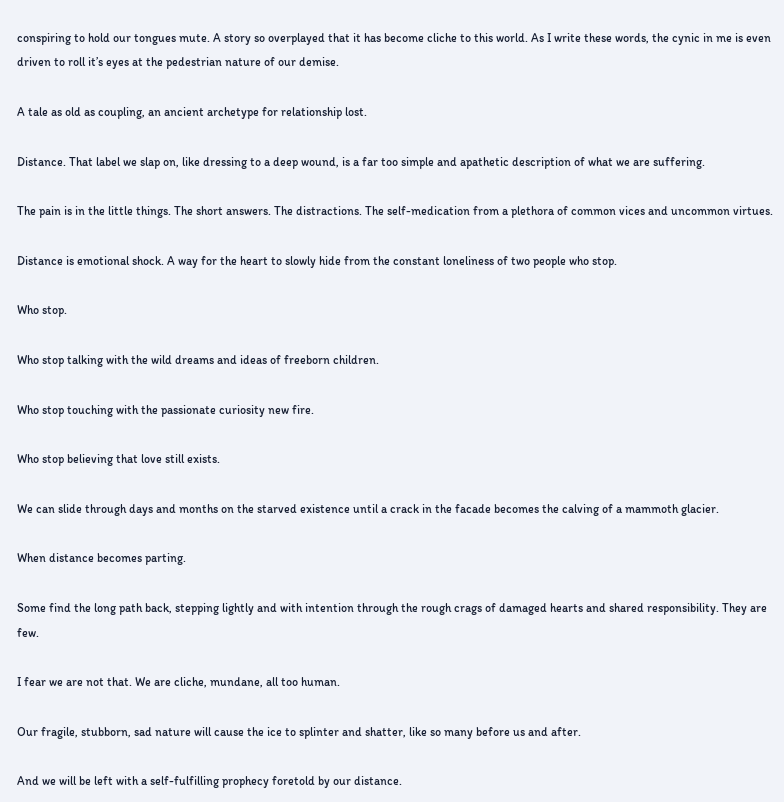conspiring to hold our tongues mute. A story so overplayed that it has become cliche to this world. As I write these words, the cynic in me is even driven to roll it’s eyes at the pedestrian nature of our demise.

A tale as old as coupling, an ancient archetype for relationship lost.

Distance. That label we slap on, like dressing to a deep wound, is a far too simple and apathetic description of what we are suffering.

The pain is in the little things. The short answers. The distractions. The self-medication from a plethora of common vices and uncommon virtues.

Distance is emotional shock. A way for the heart to slowly hide from the constant loneliness of two people who stop.

Who stop.

Who stop talking with the wild dreams and ideas of freeborn children.

Who stop touching with the passionate curiosity new fire.

Who stop believing that love still exists.

We can slide through days and months on the starved existence until a crack in the facade becomes the calving of a mammoth glacier.

When distance becomes parting.

Some find the long path back, stepping lightly and with intention through the rough crags of damaged hearts and shared responsibility. They are few.

I fear we are not that. We are cliche, mundane, all too human.

Our fragile, stubborn, sad nature will cause the ice to splinter and shatter, like so many before us and after.

And we will be left with a self-fulfilling prophecy foretold by our distance.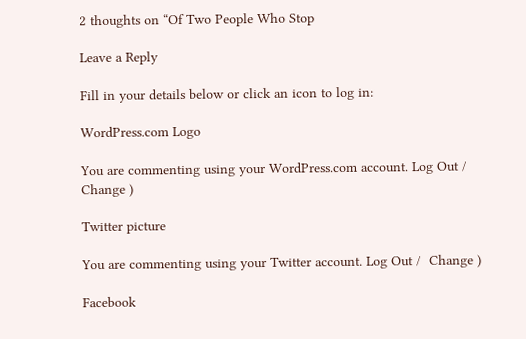2 thoughts on “Of Two People Who Stop

Leave a Reply

Fill in your details below or click an icon to log in:

WordPress.com Logo

You are commenting using your WordPress.com account. Log Out /  Change )

Twitter picture

You are commenting using your Twitter account. Log Out /  Change )

Facebook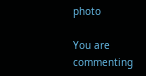photo

You are commenting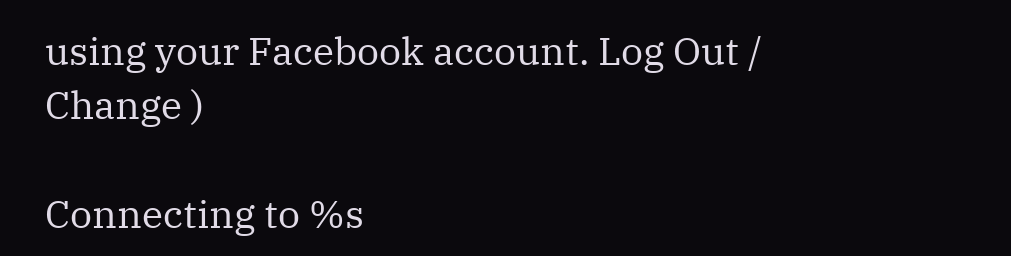using your Facebook account. Log Out /  Change )

Connecting to %s